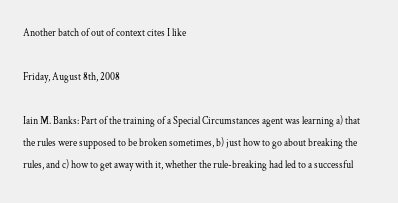Another batch of out of context cites I like

Friday, August 8th, 2008

Iain M. Banks: Part of the training of a Special Circumstances agent was learning a) that the rules were supposed to be broken sometimes, b) just how to go about breaking the rules, and c) how to get away with it, whether the rule-breaking had led to a successful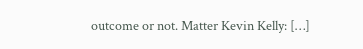outcome or not. Matter Kevin Kelly: […]